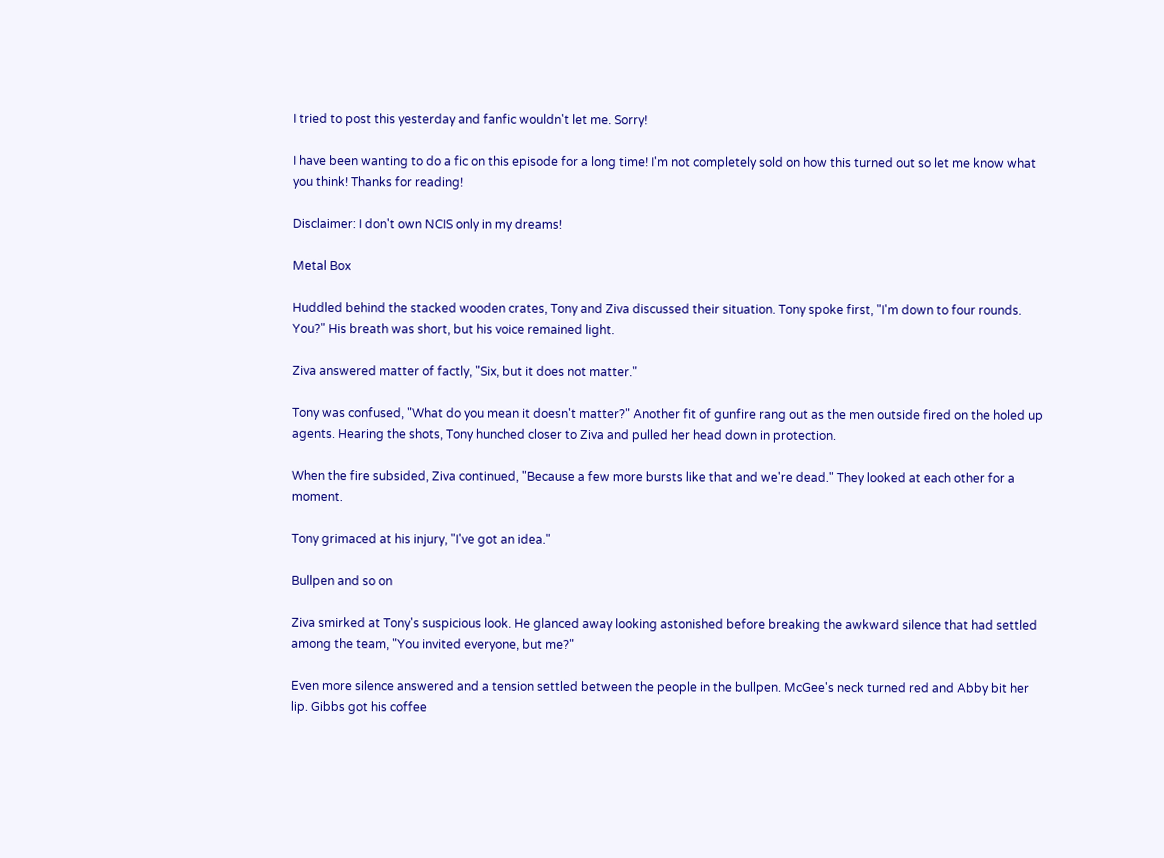I tried to post this yesterday and fanfic wouldn't let me. Sorry!

I have been wanting to do a fic on this episode for a long time! I'm not completely sold on how this turned out so let me know what you think! Thanks for reading!

Disclaimer: I don't own NCIS only in my dreams!

Metal Box

Huddled behind the stacked wooden crates, Tony and Ziva discussed their situation. Tony spoke first, "I'm down to four rounds. You?" His breath was short, but his voice remained light.

Ziva answered matter of factly, "Six, but it does not matter."

Tony was confused, "What do you mean it doesn't matter?" Another fit of gunfire rang out as the men outside fired on the holed up agents. Hearing the shots, Tony hunched closer to Ziva and pulled her head down in protection.

When the fire subsided, Ziva continued, "Because a few more bursts like that and we're dead." They looked at each other for a moment.

Tony grimaced at his injury, "I've got an idea."

Bullpen and so on

Ziva smirked at Tony's suspicious look. He glanced away looking astonished before breaking the awkward silence that had settled among the team, "You invited everyone, but me?"

Even more silence answered and a tension settled between the people in the bullpen. McGee's neck turned red and Abby bit her lip. Gibbs got his coffee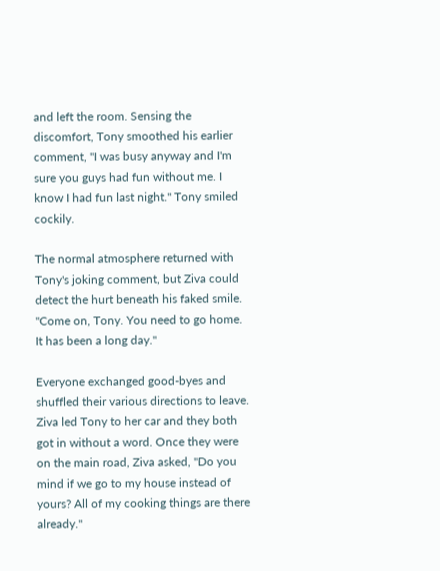and left the room. Sensing the discomfort, Tony smoothed his earlier comment, "I was busy anyway and I'm sure you guys had fun without me. I know I had fun last night." Tony smiled cockily.

The normal atmosphere returned with Tony's joking comment, but Ziva could detect the hurt beneath his faked smile. "Come on, Tony. You need to go home. It has been a long day."

Everyone exchanged good-byes and shuffled their various directions to leave. Ziva led Tony to her car and they both got in without a word. Once they were on the main road, Ziva asked, "Do you mind if we go to my house instead of yours? All of my cooking things are there already."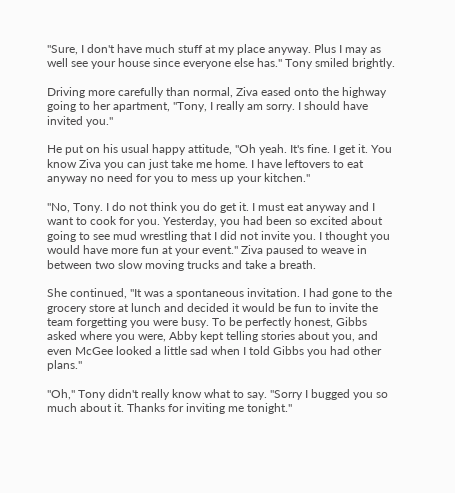"Sure, I don't have much stuff at my place anyway. Plus I may as well see your house since everyone else has." Tony smiled brightly.

Driving more carefully than normal, Ziva eased onto the highway going to her apartment, "Tony, I really am sorry. I should have invited you."

He put on his usual happy attitude, "Oh yeah. It's fine. I get it. You know Ziva you can just take me home. I have leftovers to eat anyway no need for you to mess up your kitchen."

"No, Tony. I do not think you do get it. I must eat anyway and I want to cook for you. Yesterday, you had been so excited about going to see mud wrestling that I did not invite you. I thought you would have more fun at your event." Ziva paused to weave in between two slow moving trucks and take a breath.

She continued, "It was a spontaneous invitation. I had gone to the grocery store at lunch and decided it would be fun to invite the team forgetting you were busy. To be perfectly honest, Gibbs asked where you were, Abby kept telling stories about you, and even McGee looked a little sad when I told Gibbs you had other plans."

"Oh," Tony didn't really know what to say. "Sorry I bugged you so much about it. Thanks for inviting me tonight."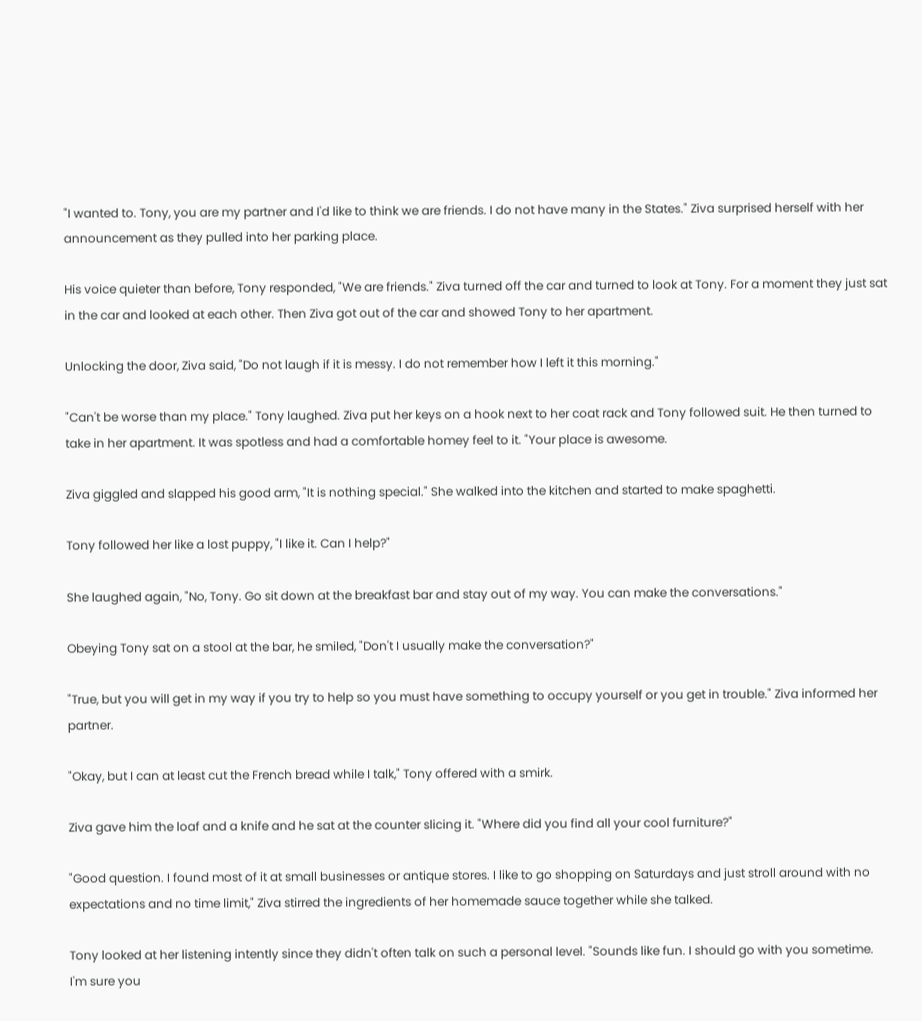"I wanted to. Tony, you are my partner and I'd like to think we are friends. I do not have many in the States." Ziva surprised herself with her announcement as they pulled into her parking place.

His voice quieter than before, Tony responded, "We are friends." Ziva turned off the car and turned to look at Tony. For a moment they just sat in the car and looked at each other. Then Ziva got out of the car and showed Tony to her apartment.

Unlocking the door, Ziva said, "Do not laugh if it is messy. I do not remember how I left it this morning."

"Can't be worse than my place." Tony laughed. Ziva put her keys on a hook next to her coat rack and Tony followed suit. He then turned to take in her apartment. It was spotless and had a comfortable homey feel to it. "Your place is awesome.

Ziva giggled and slapped his good arm, "It is nothing special." She walked into the kitchen and started to make spaghetti.

Tony followed her like a lost puppy, "I like it. Can I help?"

She laughed again, "No, Tony. Go sit down at the breakfast bar and stay out of my way. You can make the conversations."

Obeying Tony sat on a stool at the bar, he smiled, "Don't I usually make the conversation?"

"True, but you will get in my way if you try to help so you must have something to occupy yourself or you get in trouble." Ziva informed her partner.

"Okay, but I can at least cut the French bread while I talk," Tony offered with a smirk.

Ziva gave him the loaf and a knife and he sat at the counter slicing it. "Where did you find all your cool furniture?"

"Good question. I found most of it at small businesses or antique stores. I like to go shopping on Saturdays and just stroll around with no expectations and no time limit," Ziva stirred the ingredients of her homemade sauce together while she talked.

Tony looked at her listening intently since they didn't often talk on such a personal level. "Sounds like fun. I should go with you sometime. I'm sure you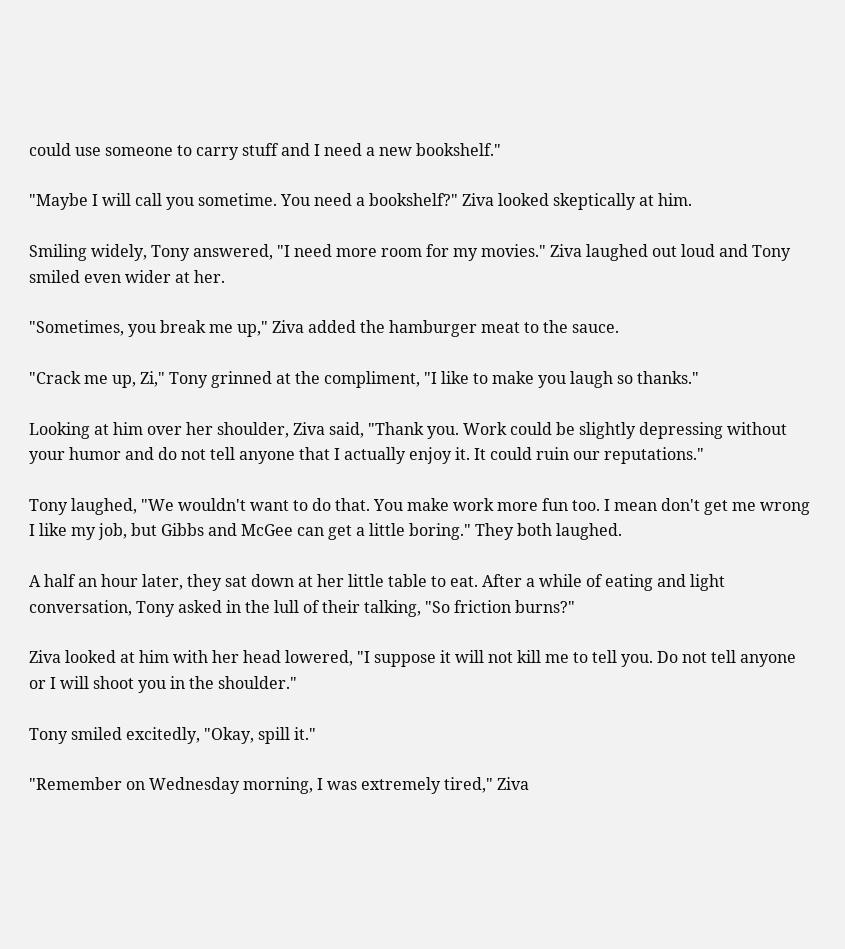could use someone to carry stuff and I need a new bookshelf."

"Maybe I will call you sometime. You need a bookshelf?" Ziva looked skeptically at him.

Smiling widely, Tony answered, "I need more room for my movies." Ziva laughed out loud and Tony smiled even wider at her.

"Sometimes, you break me up," Ziva added the hamburger meat to the sauce.

"Crack me up, Zi," Tony grinned at the compliment, "I like to make you laugh so thanks."

Looking at him over her shoulder, Ziva said, "Thank you. Work could be slightly depressing without your humor and do not tell anyone that I actually enjoy it. It could ruin our reputations."

Tony laughed, "We wouldn't want to do that. You make work more fun too. I mean don't get me wrong I like my job, but Gibbs and McGee can get a little boring." They both laughed.

A half an hour later, they sat down at her little table to eat. After a while of eating and light conversation, Tony asked in the lull of their talking, "So friction burns?"

Ziva looked at him with her head lowered, "I suppose it will not kill me to tell you. Do not tell anyone or I will shoot you in the shoulder."

Tony smiled excitedly, "Okay, spill it."

"Remember on Wednesday morning, I was extremely tired," Ziva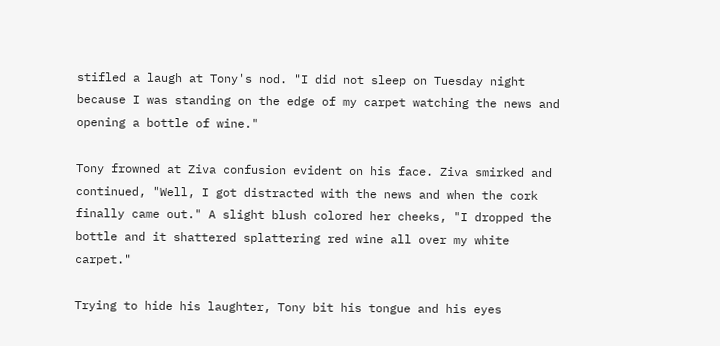stifled a laugh at Tony's nod. "I did not sleep on Tuesday night because I was standing on the edge of my carpet watching the news and opening a bottle of wine."

Tony frowned at Ziva confusion evident on his face. Ziva smirked and continued, "Well, I got distracted with the news and when the cork finally came out." A slight blush colored her cheeks, "I dropped the bottle and it shattered splattering red wine all over my white carpet."

Trying to hide his laughter, Tony bit his tongue and his eyes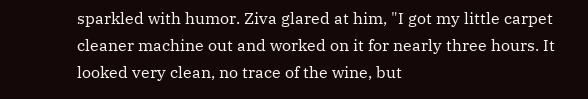sparkled with humor. Ziva glared at him, "I got my little carpet cleaner machine out and worked on it for nearly three hours. It looked very clean, no trace of the wine, but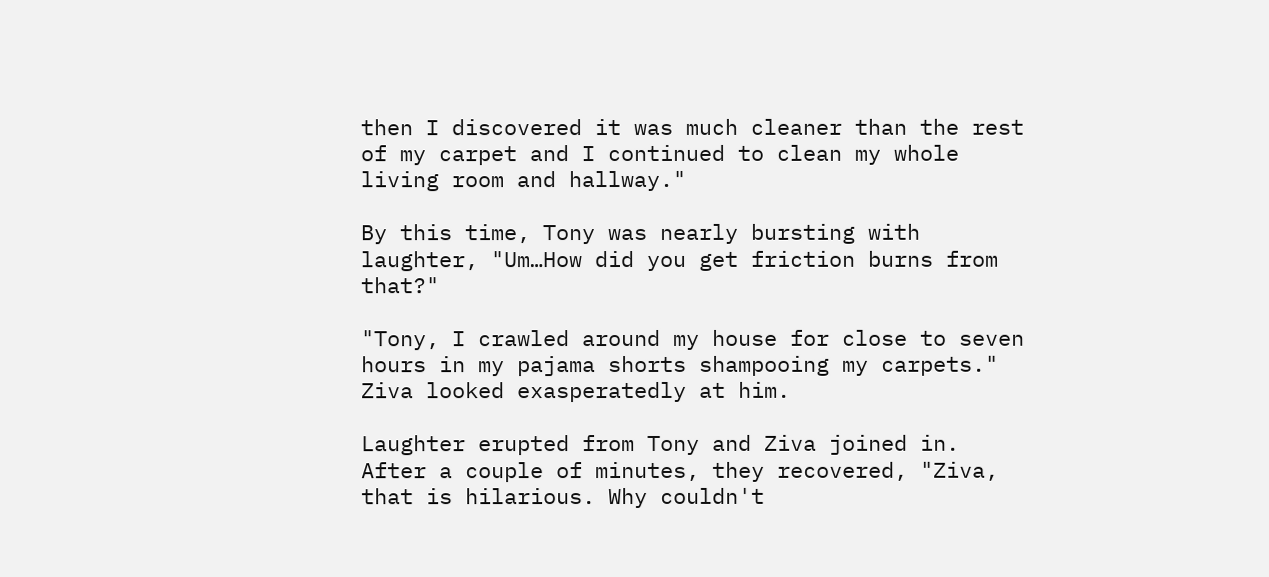then I discovered it was much cleaner than the rest of my carpet and I continued to clean my whole living room and hallway."

By this time, Tony was nearly bursting with laughter, "Um…How did you get friction burns from that?"

"Tony, I crawled around my house for close to seven hours in my pajama shorts shampooing my carpets." Ziva looked exasperatedly at him.

Laughter erupted from Tony and Ziva joined in. After a couple of minutes, they recovered, "Ziva, that is hilarious. Why couldn't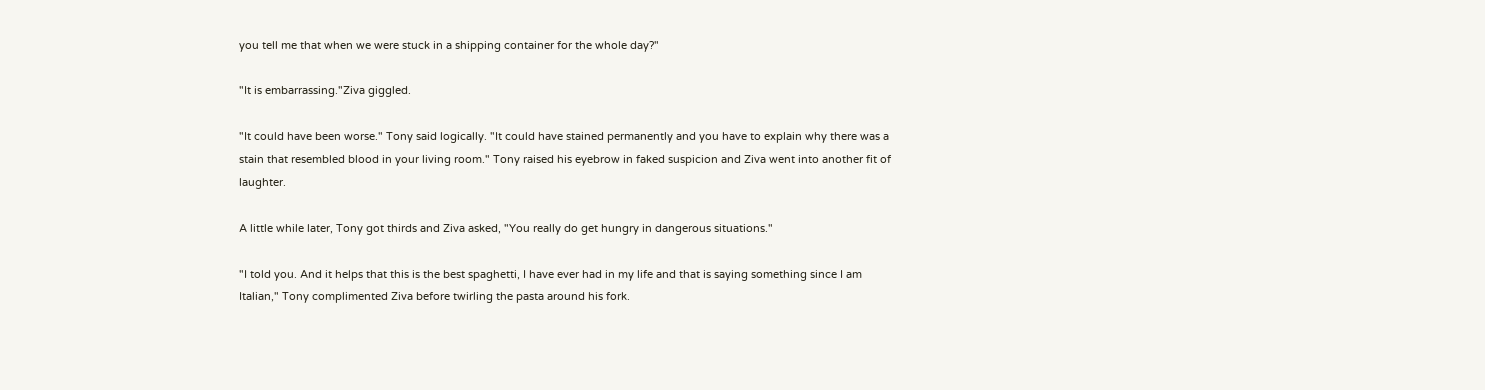you tell me that when we were stuck in a shipping container for the whole day?"

"It is embarrassing."Ziva giggled.

"It could have been worse." Tony said logically. "It could have stained permanently and you have to explain why there was a stain that resembled blood in your living room." Tony raised his eyebrow in faked suspicion and Ziva went into another fit of laughter.

A little while later, Tony got thirds and Ziva asked, "You really do get hungry in dangerous situations."

"I told you. And it helps that this is the best spaghetti, I have ever had in my life and that is saying something since I am Italian," Tony complimented Ziva before twirling the pasta around his fork.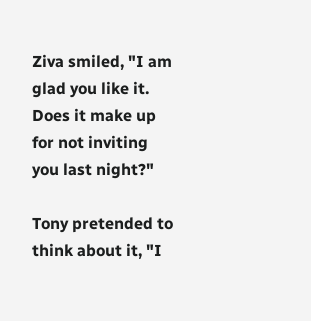Ziva smiled, "I am glad you like it. Does it make up for not inviting you last night?"

Tony pretended to think about it, "I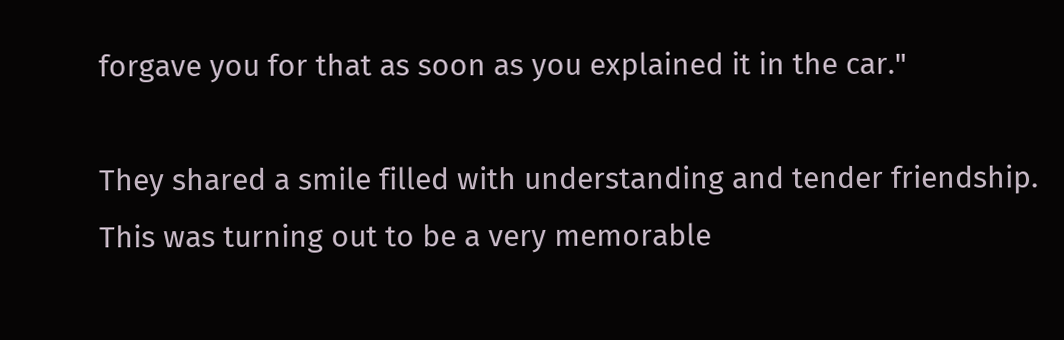forgave you for that as soon as you explained it in the car."

They shared a smile filled with understanding and tender friendship. This was turning out to be a very memorable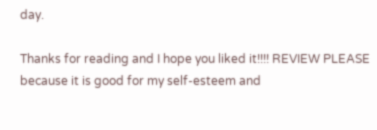day.

Thanks for reading and I hope you liked it!!!! REVIEW PLEASE because it is good for my self-esteem and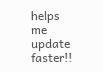helps me update faster!!